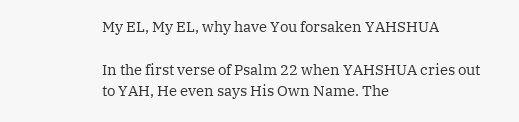My EL, My EL, why have You forsaken YAHSHUA

In the first verse of Psalm 22 when YAHSHUA cries out to YAH, He even says His Own Name. The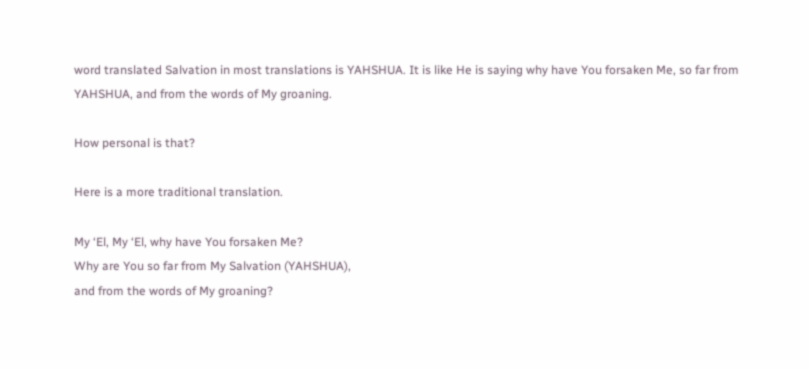word translated Salvation in most translations is YAHSHUA. It is like He is saying why have You forsaken Me, so far from YAHSHUA, and from the words of My groaning.

How personal is that?

Here is a more traditional translation.

My ‘El, My ‘El, why have You forsaken Me?
Why are You so far from My Salvation (YAHSHUA),
and from the words of My groaning?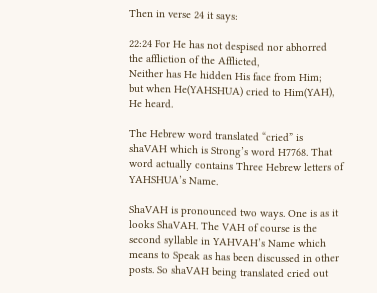Then in verse 24 it says:

22:24 For He has not despised nor abhorred
the affliction of the Afflicted,
Neither has He hidden His face from Him;
but when He(YAHSHUA) cried to Him(YAH), He heard.

The Hebrew word translated “cried” is shaVAH which is Strong’s word H7768. That word actually contains Three Hebrew letters of YAHSHUA’s Name.

ShaVAH is pronounced two ways. One is as it looks ShaVAH. The VAH of course is the second syllable in YAHVAH’s Name which means to Speak as has been discussed in other posts. So shaVAH being translated cried out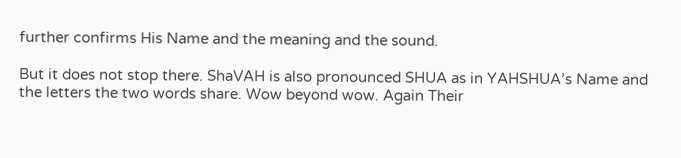further confirms His Name and the meaning and the sound.

But it does not stop there. ShaVAH is also pronounced SHUA as in YAHSHUA’s Name and the letters the two words share. Wow beyond wow. Again Their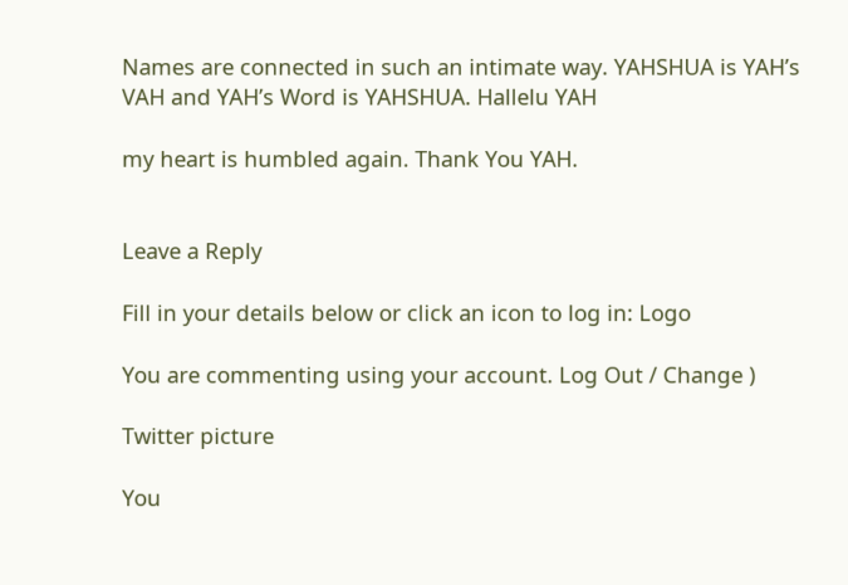Names are connected in such an intimate way. YAHSHUA is YAH’s VAH and YAH’s Word is YAHSHUA. Hallelu YAH

my heart is humbled again. Thank You YAH.


Leave a Reply

Fill in your details below or click an icon to log in: Logo

You are commenting using your account. Log Out / Change )

Twitter picture

You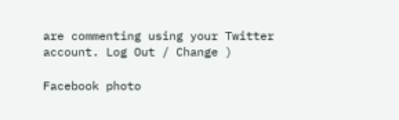are commenting using your Twitter account. Log Out / Change )

Facebook photo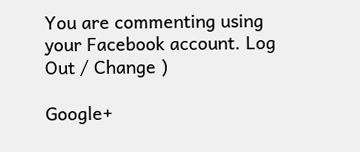You are commenting using your Facebook account. Log Out / Change )

Google+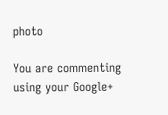photo

You are commenting using your Google+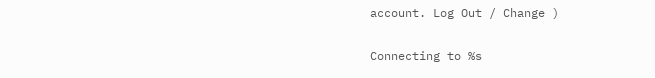account. Log Out / Change )

Connecting to %s